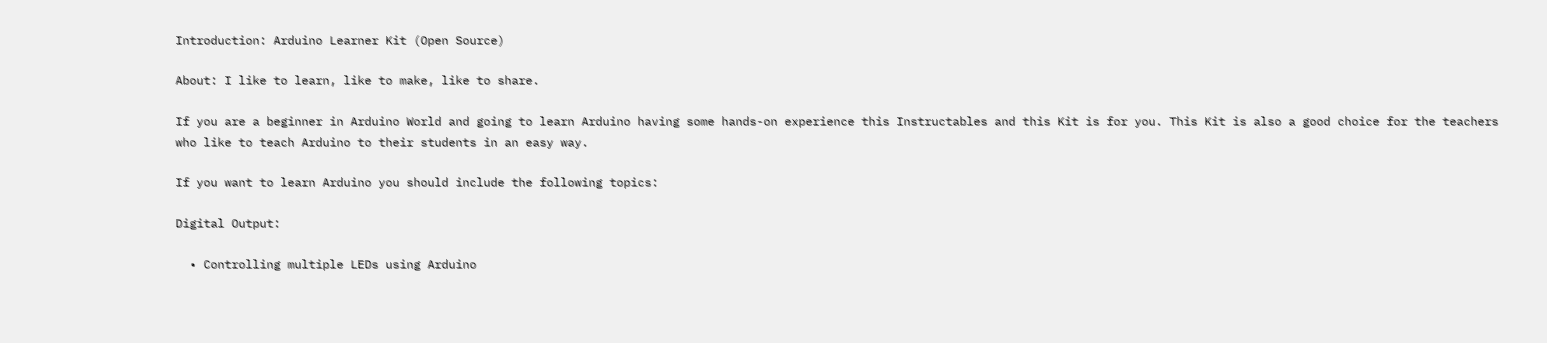Introduction: Arduino Learner Kit (Open Source)

About: I like to learn, like to make, like to share.

If you are a beginner in Arduino World and going to learn Arduino having some hands-on experience this Instructables and this Kit is for you. This Kit is also a good choice for the teachers who like to teach Arduino to their students in an easy way.

If you want to learn Arduino you should include the following topics:

Digital Output:

  • Controlling multiple LEDs using Arduino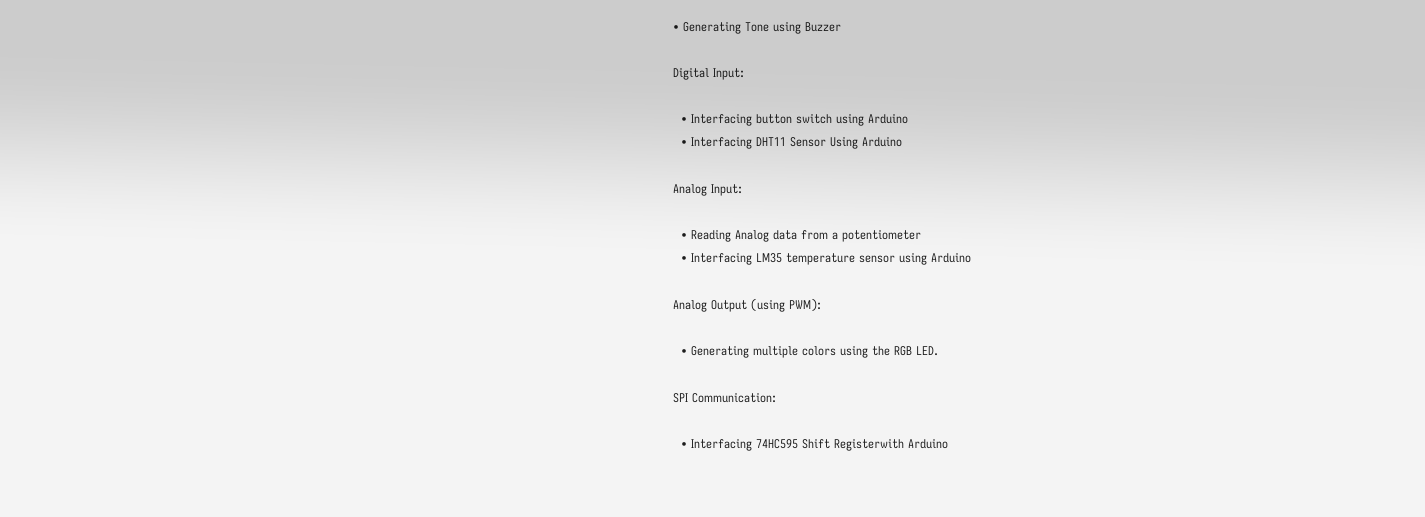• Generating Tone using Buzzer

Digital Input:

  • Interfacing button switch using Arduino
  • Interfacing DHT11 Sensor Using Arduino

Analog Input:

  • Reading Analog data from a potentiometer
  • Interfacing LM35 temperature sensor using Arduino

Analog Output (using PWM):

  • Generating multiple colors using the RGB LED.

SPI Communication:

  • Interfacing 74HC595 Shift Registerwith Arduino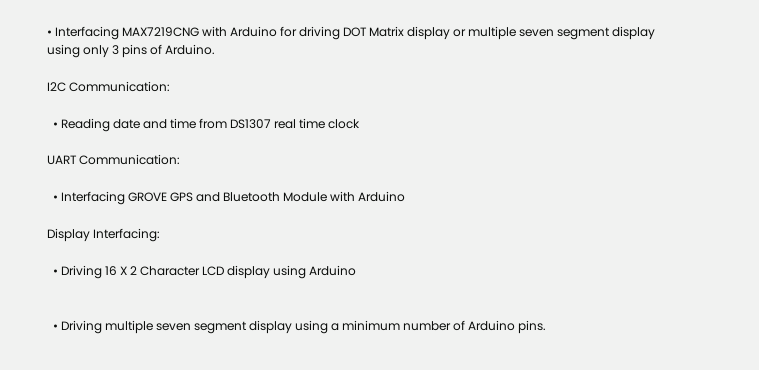• Interfacing MAX7219CNG with Arduino for driving DOT Matrix display or multiple seven segment display using only 3 pins of Arduino.

I2C Communication:

  • Reading date and time from DS1307 real time clock

UART Communication:

  • Interfacing GROVE GPS and Bluetooth Module with Arduino

Display Interfacing:

  • Driving 16 X 2 Character LCD display using Arduino


  • Driving multiple seven segment display using a minimum number of Arduino pins.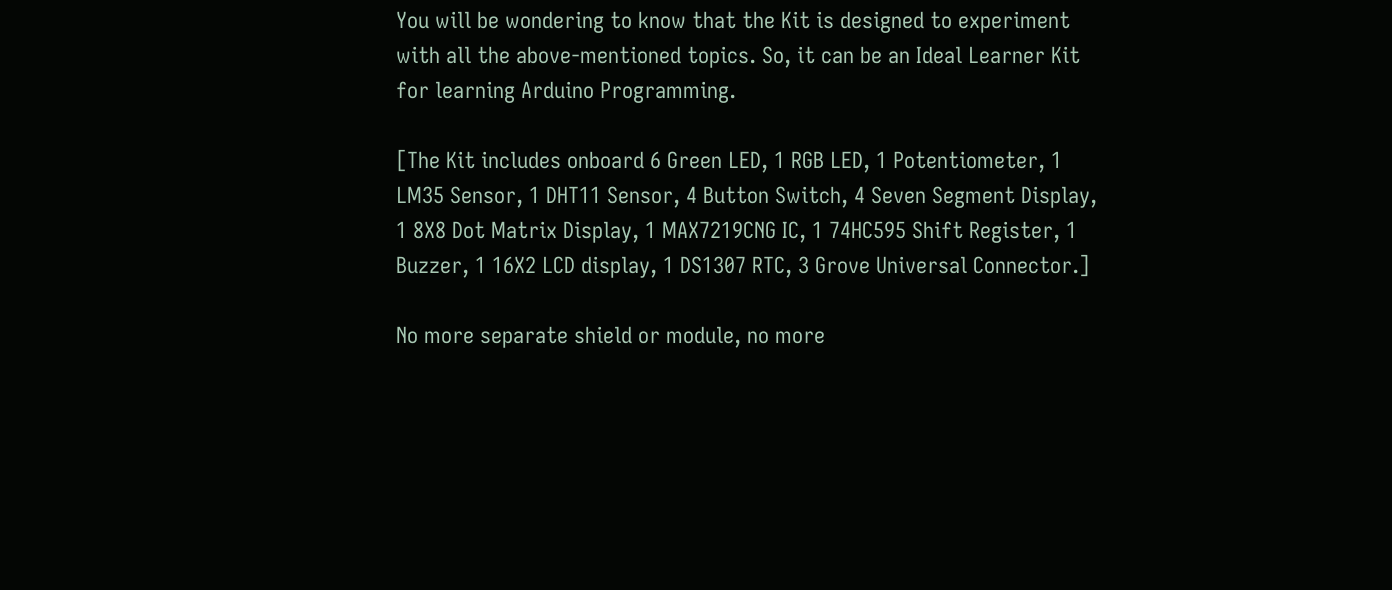You will be wondering to know that the Kit is designed to experiment with all the above-mentioned topics. So, it can be an Ideal Learner Kit for learning Arduino Programming.

[The Kit includes onboard 6 Green LED, 1 RGB LED, 1 Potentiometer, 1 LM35 Sensor, 1 DHT11 Sensor, 4 Button Switch, 4 Seven Segment Display, 1 8X8 Dot Matrix Display, 1 MAX7219CNG IC, 1 74HC595 Shift Register, 1 Buzzer, 1 16X2 LCD display, 1 DS1307 RTC, 3 Grove Universal Connector.]

No more separate shield or module, no more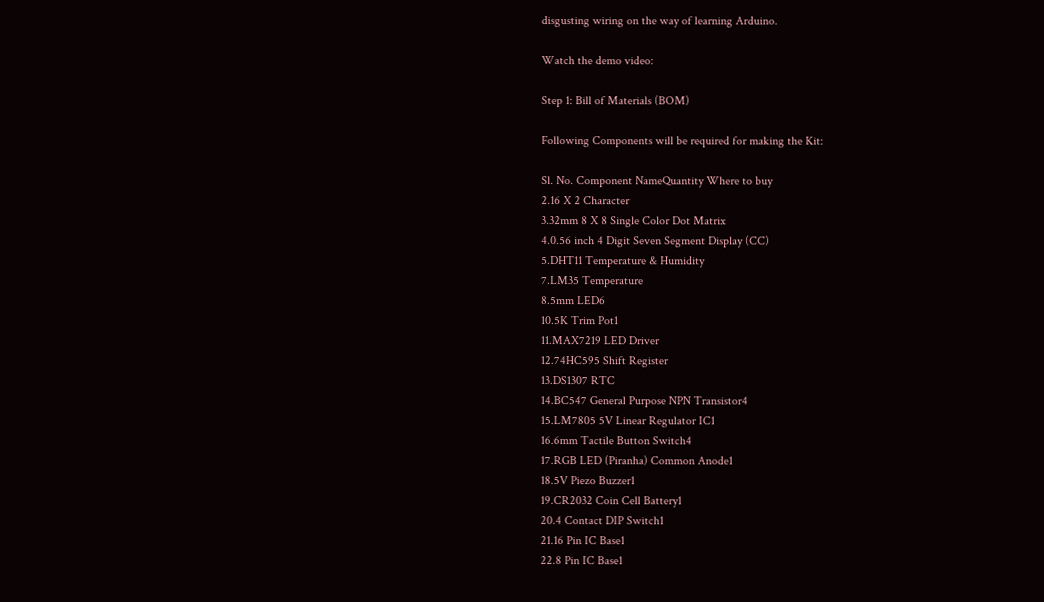disgusting wiring on the way of learning Arduino.

Watch the demo video:

Step 1: Bill of Materials (BOM)

Following Components will be required for making the Kit:

Sl. No. Component NameQuantity Where to buy
2.16 X 2 Character
3.32mm 8 X 8 Single Color Dot Matrix
4.0.56 inch 4 Digit Seven Segment Display (CC)
5.DHT11 Temperature & Humidity
7.LM35 Temperature
8.5mm LED6
10.5K Trim Pot1
11.MAX7219 LED Driver
12.74HC595 Shift Register
13.DS1307 RTC
14.BC547 General Purpose NPN Transistor4
15.LM7805 5V Linear Regulator IC1
16.6mm Tactile Button Switch4
17.RGB LED (Piranha) Common Anode1
18.5V Piezo Buzzer1
19.CR2032 Coin Cell Battery1
20.4 Contact DIP Switch1
21.16 Pin IC Base1
22.8 Pin IC Base1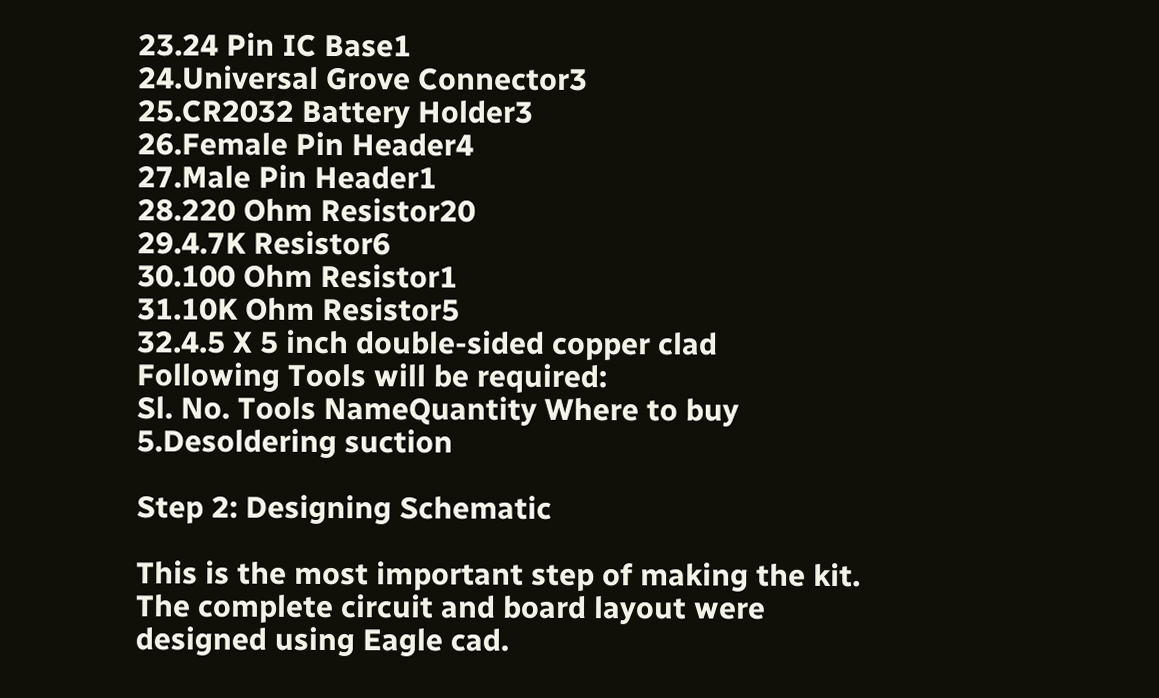23.24 Pin IC Base1
24.Universal Grove Connector3
25.CR2032 Battery Holder3
26.Female Pin Header4
27.Male Pin Header1
28.220 Ohm Resistor20
29.4.7K Resistor6
30.100 Ohm Resistor1
31.10K Ohm Resistor5
32.4.5 X 5 inch double-sided copper clad
Following Tools will be required:
Sl. No. Tools NameQuantity Where to buy
5.Desoldering suction

Step 2: Designing Schematic

This is the most important step of making the kit. The complete circuit and board layout were designed using Eagle cad.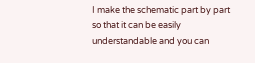I make the schematic part by part so that it can be easily understandable and you can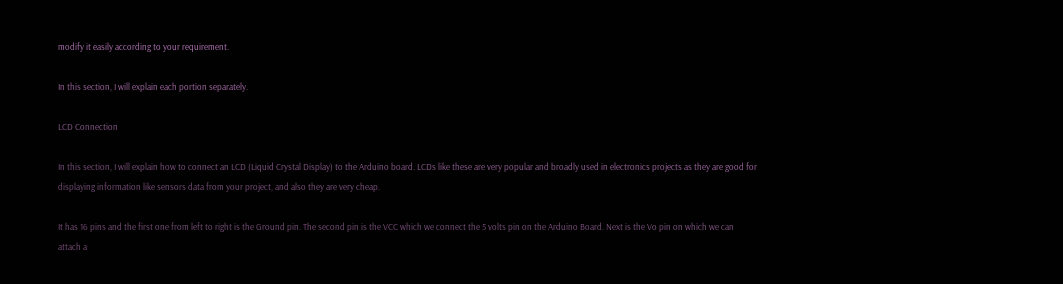modify it easily according to your requirement.

In this section, I will explain each portion separately.

LCD Connection

In this section, I will explain how to connect an LCD (Liquid Crystal Display) to the Arduino board. LCDs like these are very popular and broadly used in electronics projects as they are good for displaying information like sensors data from your project, and also they are very cheap.

It has 16 pins and the first one from left to right is the Ground pin. The second pin is the VCC which we connect the 5 volts pin on the Arduino Board. Next is the Vo pin on which we can attach a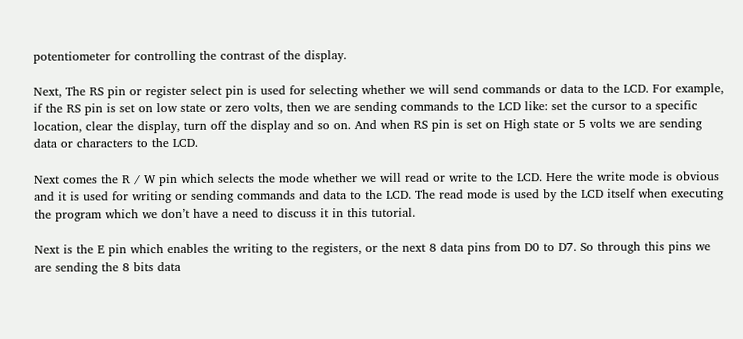potentiometer for controlling the contrast of the display.

Next, The RS pin or register select pin is used for selecting whether we will send commands or data to the LCD. For example, if the RS pin is set on low state or zero volts, then we are sending commands to the LCD like: set the cursor to a specific location, clear the display, turn off the display and so on. And when RS pin is set on High state or 5 volts we are sending data or characters to the LCD.

Next comes the R / W pin which selects the mode whether we will read or write to the LCD. Here the write mode is obvious and it is used for writing or sending commands and data to the LCD. The read mode is used by the LCD itself when executing the program which we don’t have a need to discuss it in this tutorial.

Next is the E pin which enables the writing to the registers, or the next 8 data pins from D0 to D7. So through this pins we are sending the 8 bits data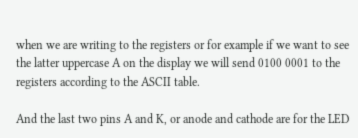when we are writing to the registers or for example if we want to see the latter uppercase A on the display we will send 0100 0001 to the registers according to the ASCII table.

And the last two pins A and K, or anode and cathode are for the LED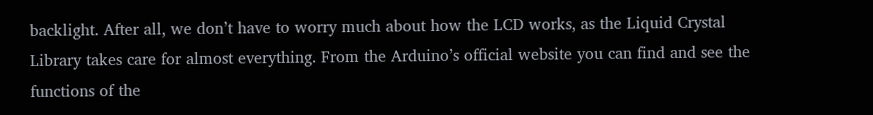backlight. After all, we don’t have to worry much about how the LCD works, as the Liquid Crystal Library takes care for almost everything. From the Arduino’s official website you can find and see the functions of the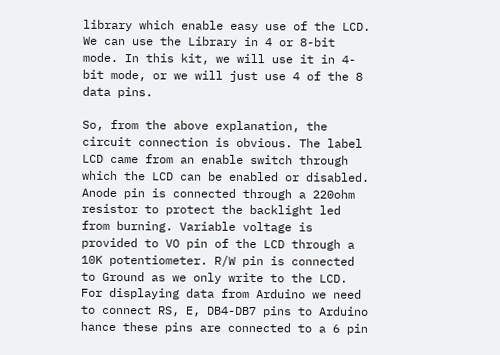library which enable easy use of the LCD. We can use the Library in 4 or 8-bit mode. In this kit, we will use it in 4-bit mode, or we will just use 4 of the 8 data pins.

So, from the above explanation, the circuit connection is obvious. The label LCD came from an enable switch through which the LCD can be enabled or disabled. Anode pin is connected through a 220ohm resistor to protect the backlight led from burning. Variable voltage is provided to VO pin of the LCD through a 10K potentiometer. R/W pin is connected to Ground as we only write to the LCD. For displaying data from Arduino we need to connect RS, E, DB4-DB7 pins to Arduino hance these pins are connected to a 6 pin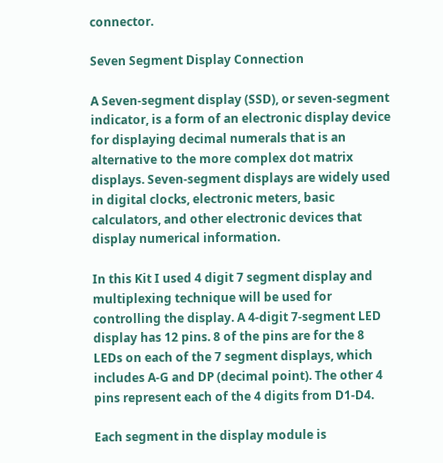connector.

Seven Segment Display Connection

A Seven-segment display (SSD), or seven-segment indicator, is a form of an electronic display device for displaying decimal numerals that is an alternative to the more complex dot matrix displays. Seven-segment displays are widely used in digital clocks, electronic meters, basic calculators, and other electronic devices that display numerical information.

In this Kit I used 4 digit 7 segment display and multiplexing technique will be used for controlling the display. A 4-digit 7-segment LED display has 12 pins. 8 of the pins are for the 8 LEDs on each of the 7 segment displays, which includes A-G and DP (decimal point). The other 4 pins represent each of the 4 digits from D1-D4.

Each segment in the display module is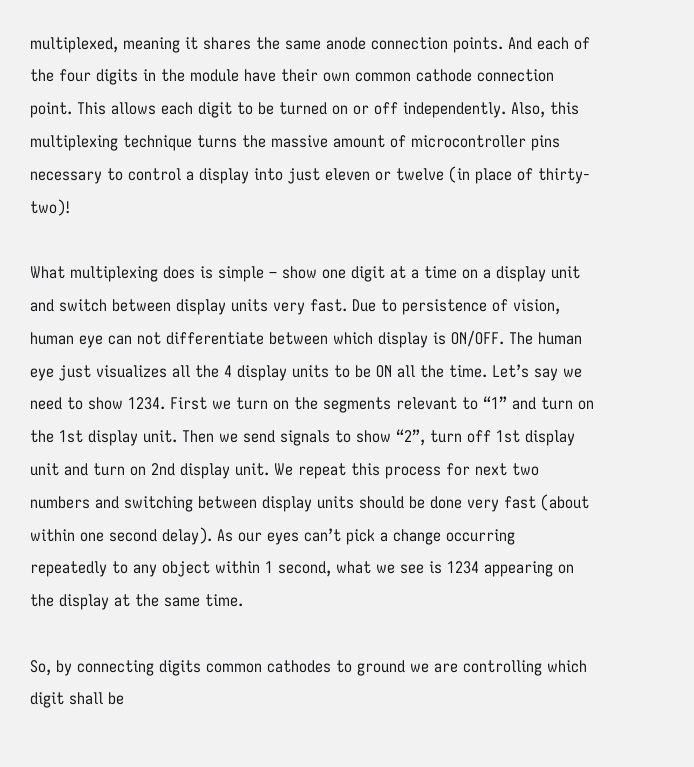multiplexed, meaning it shares the same anode connection points. And each of the four digits in the module have their own common cathode connection point. This allows each digit to be turned on or off independently. Also, this multiplexing technique turns the massive amount of microcontroller pins necessary to control a display into just eleven or twelve (in place of thirty-two)!

What multiplexing does is simple – show one digit at a time on a display unit and switch between display units very fast. Due to persistence of vision, human eye can not differentiate between which display is ON/OFF. The human eye just visualizes all the 4 display units to be ON all the time. Let’s say we need to show 1234. First we turn on the segments relevant to “1” and turn on the 1st display unit. Then we send signals to show “2”, turn off 1st display unit and turn on 2nd display unit. We repeat this process for next two numbers and switching between display units should be done very fast (about within one second delay). As our eyes can’t pick a change occurring repeatedly to any object within 1 second, what we see is 1234 appearing on the display at the same time.

So, by connecting digits common cathodes to ground we are controlling which digit shall be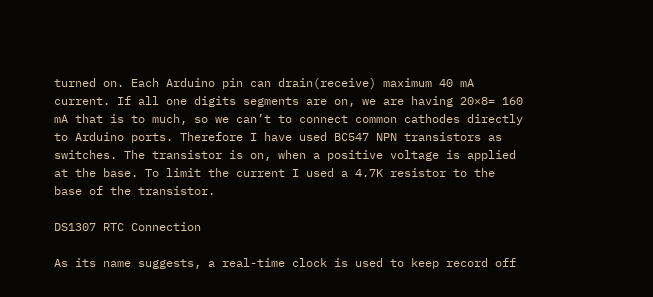turned on. Each Arduino pin can drain(receive) maximum 40 mA current. If all one digits segments are on, we are having 20×8= 160 mA that is to much, so we can’t to connect common cathodes directly to Arduino ports. Therefore I have used BC547 NPN transistors as switches. The transistor is on, when a positive voltage is applied at the base. To limit the current I used a 4.7K resistor to the base of the transistor.

DS1307 RTC Connection

As its name suggests, a real-time clock is used to keep record off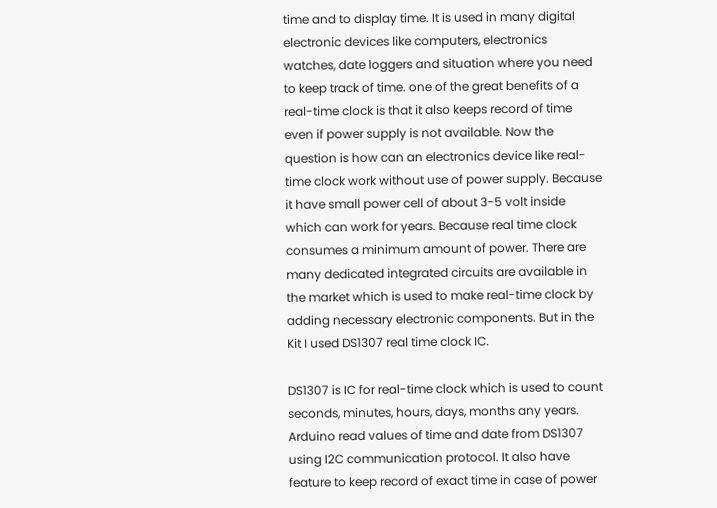time and to display time. It is used in many digital electronic devices like computers, electronics watches, date loggers and situation where you need to keep track of time. one of the great benefits of a real-time clock is that it also keeps record of time even if power supply is not available. Now the question is how can an electronics device like real-time clock work without use of power supply. Because it have small power cell of about 3-5 volt inside which can work for years. Because real time clock consumes a minimum amount of power. There are many dedicated integrated circuits are available in the market which is used to make real-time clock by adding necessary electronic components. But in the Kit I used DS1307 real time clock IC.

DS1307 is IC for real-time clock which is used to count seconds, minutes, hours, days, months any years. Arduino read values of time and date from DS1307 using I2C communication protocol. It also have feature to keep record of exact time in case of power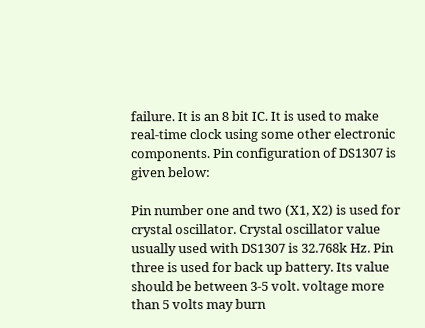failure. It is an 8 bit IC. It is used to make real-time clock using some other electronic components. Pin configuration of DS1307 is given below:

Pin number one and two (X1, X2) is used for crystal oscillator. Crystal oscillator value usually used with DS1307 is 32.768k Hz. Pin three is used for back up battery. Its value should be between 3-5 volt. voltage more than 5 volts may burn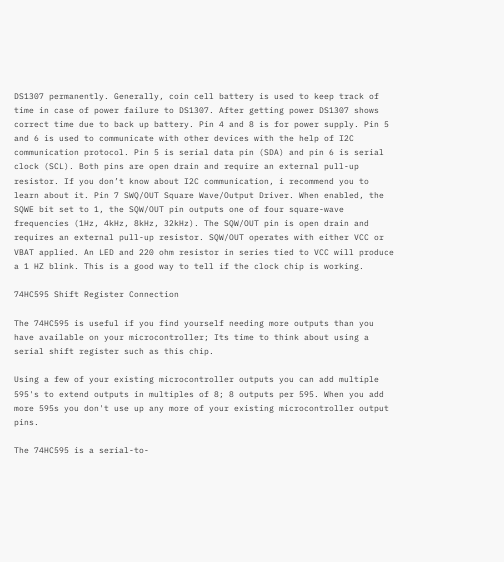DS1307 permanently. Generally, coin cell battery is used to keep track of time in case of power failure to DS1307. After getting power DS1307 shows correct time due to back up battery. Pin 4 and 8 is for power supply. Pin 5 and 6 is used to communicate with other devices with the help of I2C communication protocol. Pin 5 is serial data pin (SDA) and pin 6 is serial clock (SCL). Both pins are open drain and require an external pull-up resistor. If you don’t know about I2C communication, i recommend you to learn about it. Pin 7 SWQ/OUT Square Wave/Output Driver. When enabled, the SQWE bit set to 1, the SQW/OUT pin outputs one of four square-wave frequencies (1Hz, 4kHz, 8kHz, 32kHz). The SQW/OUT pin is open drain and requires an external pull-up resistor. SQW/OUT operates with either VCC or VBAT applied. An LED and 220 ohm resistor in series tied to VCC will produce a 1 HZ blink. This is a good way to tell if the clock chip is working.

74HC595 Shift Register Connection

The 74HC595 is useful if you find yourself needing more outputs than you have available on your microcontroller; Its time to think about using a serial shift register such as this chip.

Using a few of your existing microcontroller outputs you can add multiple 595's to extend outputs in multiples of 8; 8 outputs per 595. When you add more 595s you don't use up any more of your existing microcontroller output pins.

The 74HC595 is a serial-to-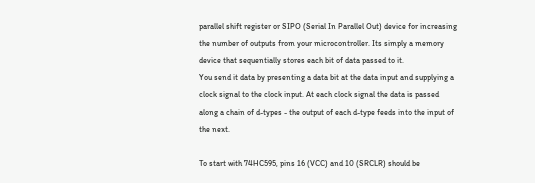parallel shift register or SIPO (Serial In Parallel Out) device for increasing the number of outputs from your microcontroller. Its simply a memory device that sequentially stores each bit of data passed to it.
You send it data by presenting a data bit at the data input and supplying a clock signal to the clock input. At each clock signal the data is passed along a chain of d-types - the output of each d-type feeds into the input of the next.

To start with 74HC595, pins 16 (VCC) and 10 (SRCLR) should be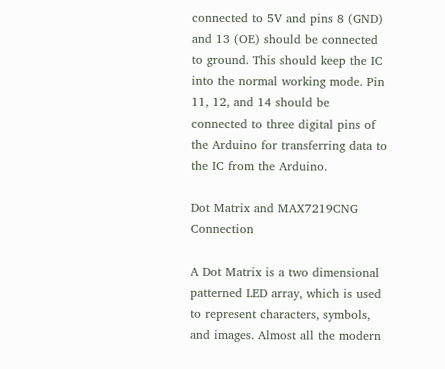connected to 5V and pins 8 (GND) and 13 (OE) should be connected to ground. This should keep the IC into the normal working mode. Pin 11, 12, and 14 should be connected to three digital pins of the Arduino for transferring data to the IC from the Arduino.

Dot Matrix and MAX7219CNG Connection

A Dot Matrix is a two dimensional patterned LED array, which is used to represent characters, symbols, and images. Almost all the modern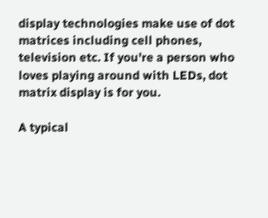display technologies make use of dot matrices including cell phones, television etc. If you're a person who loves playing around with LEDs, dot matrix display is for you.

A typical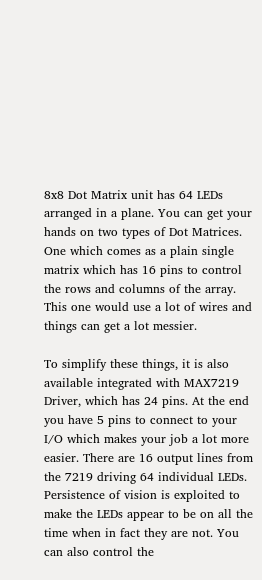8x8 Dot Matrix unit has 64 LEDs arranged in a plane. You can get your hands on two types of Dot Matrices. One which comes as a plain single matrix which has 16 pins to control the rows and columns of the array. This one would use a lot of wires and things can get a lot messier.

To simplify these things, it is also available integrated with MAX7219 Driver, which has 24 pins. At the end you have 5 pins to connect to your I/O which makes your job a lot more easier. There are 16 output lines from the 7219 driving 64 individual LEDs. Persistence of vision is exploited to make the LEDs appear to be on all the time when in fact they are not. You can also control the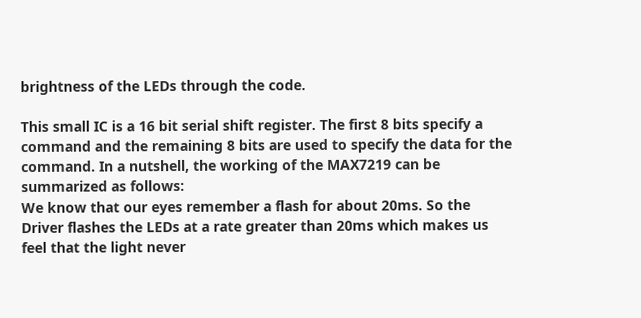brightness of the LEDs through the code.

This small IC is a 16 bit serial shift register. The first 8 bits specify a command and the remaining 8 bits are used to specify the data for the command. In a nutshell, the working of the MAX7219 can be summarized as follows:
We know that our eyes remember a flash for about 20ms. So the Driver flashes the LEDs at a rate greater than 20ms which makes us feel that the light never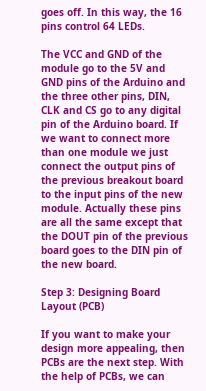goes off. In this way, the 16 pins control 64 LEDs.

The VCC and GND of the module go to the 5V and GND pins of the Arduino and the three other pins, DIN, CLK and CS go to any digital pin of the Arduino board. If we want to connect more than one module we just connect the output pins of the previous breakout board to the input pins of the new module. Actually these pins are all the same except that the DOUT pin of the previous board goes to the DIN pin of the new board.

Step 3: Designing Board Layout (PCB)

If you want to make your design more appealing, then PCBs are the next step. With the help of PCBs, we can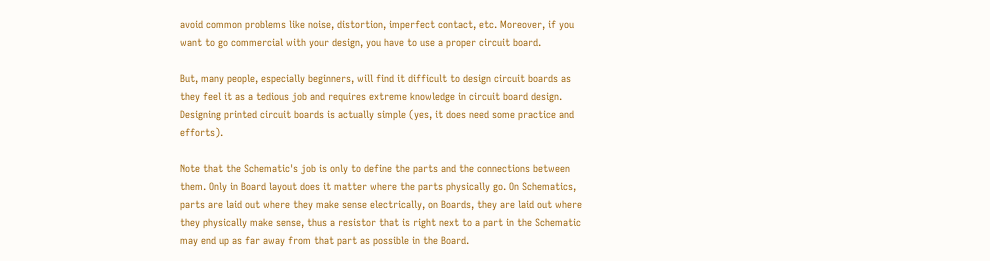avoid common problems like noise, distortion, imperfect contact, etc. Moreover, if you want to go commercial with your design, you have to use a proper circuit board.

But, many people, especially beginners, will find it difficult to design circuit boards as they feel it as a tedious job and requires extreme knowledge in circuit board design. Designing printed circuit boards is actually simple (yes, it does need some practice and efforts).

Note that the Schematic's job is only to define the parts and the connections between them. Only in Board layout does it matter where the parts physically go. On Schematics, parts are laid out where they make sense electrically, on Boards, they are laid out where they physically make sense, thus a resistor that is right next to a part in the Schematic may end up as far away from that part as possible in the Board.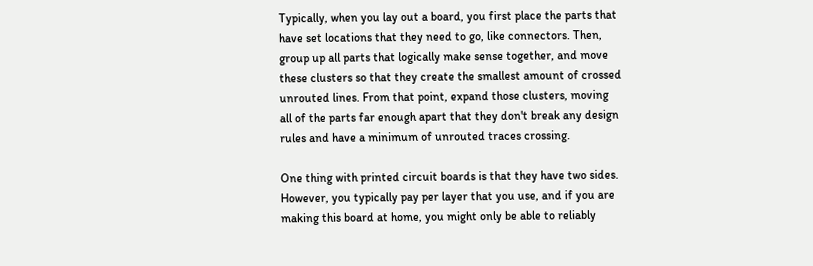Typically, when you lay out a board, you first place the parts that have set locations that they need to go, like connectors. Then, group up all parts that logically make sense together, and move these clusters so that they create the smallest amount of crossed unrouted lines. From that point, expand those clusters, moving all of the parts far enough apart that they don't break any design rules and have a minimum of unrouted traces crossing.

One thing with printed circuit boards is that they have two sides. However, you typically pay per layer that you use, and if you are making this board at home, you might only be able to reliably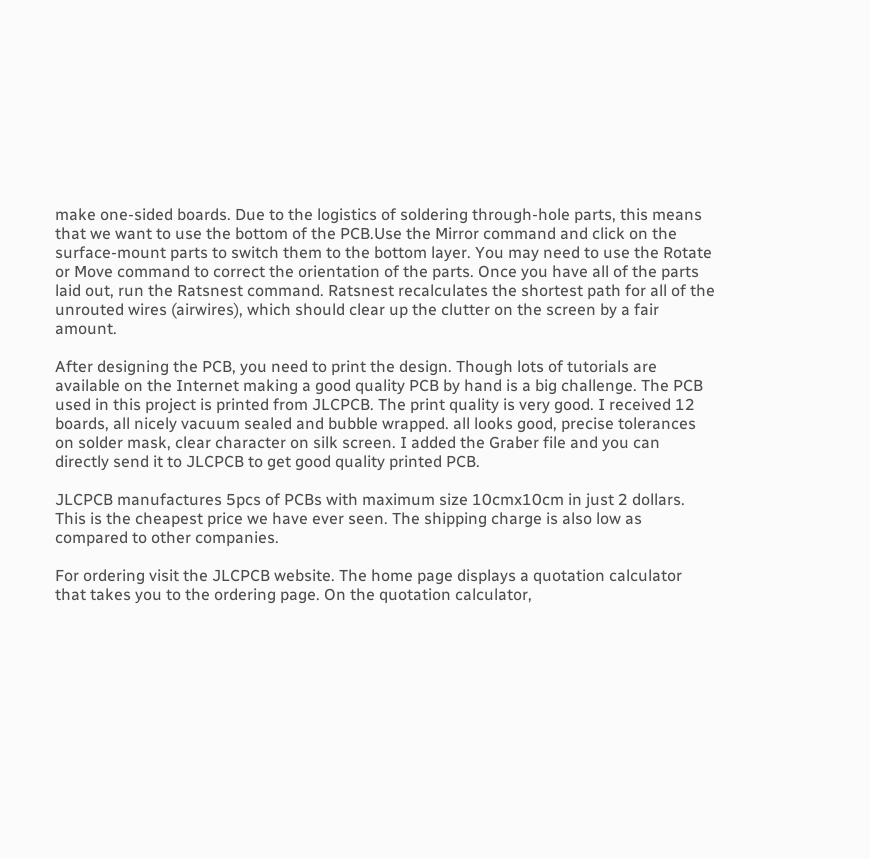make one-sided boards. Due to the logistics of soldering through-hole parts, this means that we want to use the bottom of the PCB.Use the Mirror command and click on the surface-mount parts to switch them to the bottom layer. You may need to use the Rotate or Move command to correct the orientation of the parts. Once you have all of the parts laid out, run the Ratsnest command. Ratsnest recalculates the shortest path for all of the unrouted wires (airwires), which should clear up the clutter on the screen by a fair amount.

After designing the PCB, you need to print the design. Though lots of tutorials are available on the Internet making a good quality PCB by hand is a big challenge. The PCB used in this project is printed from JLCPCB. The print quality is very good. I received 12 boards, all nicely vacuum sealed and bubble wrapped. all looks good, precise tolerances on solder mask, clear character on silk screen. I added the Graber file and you can directly send it to JLCPCB to get good quality printed PCB.

JLCPCB manufactures 5pcs of PCBs with maximum size 10cmx10cm in just 2 dollars. This is the cheapest price we have ever seen. The shipping charge is also low as compared to other companies.

For ordering visit the JLCPCB website. The home page displays a quotation calculator that takes you to the ordering page. On the quotation calculator,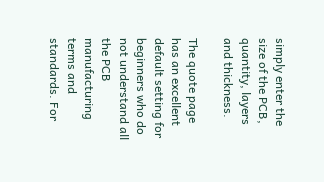simply enter the size of the PCB, quantity, layers and thickness.

The quote page has an excellent default setting for beginners who do not understand all the PCB manufacturing terms and standards. For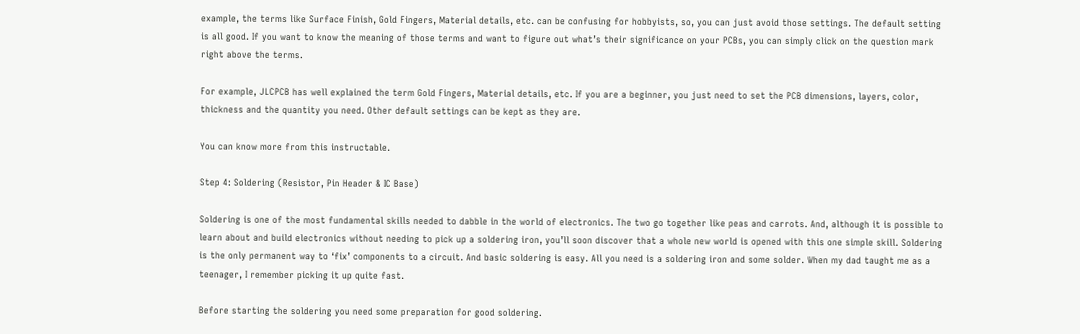example, the terms like Surface Finish, Gold Fingers, Material details, etc. can be confusing for hobbyists, so, you can just avoid those settings. The default setting is all good. If you want to know the meaning of those terms and want to figure out what’s their significance on your PCBs, you can simply click on the question mark right above the terms.

For example, JLCPCB has well explained the term Gold Fingers, Material details, etc. If you are a beginner, you just need to set the PCB dimensions, layers, color, thickness and the quantity you need. Other default settings can be kept as they are.

You can know more from this instructable.

Step 4: Soldering (Resistor, Pin Header & IC Base)

Soldering is one of the most fundamental skills needed to dabble in the world of electronics. The two go together like peas and carrots. And, although it is possible to learn about and build electronics without needing to pick up a soldering iron, you’ll soon discover that a whole new world is opened with this one simple skill. Soldering is the only permanent way to ‘fix’ components to a circuit. And basic soldering is easy. All you need is a soldering iron and some solder. When my dad taught me as a teenager, I remember picking it up quite fast.

Before starting the soldering you need some preparation for good soldering.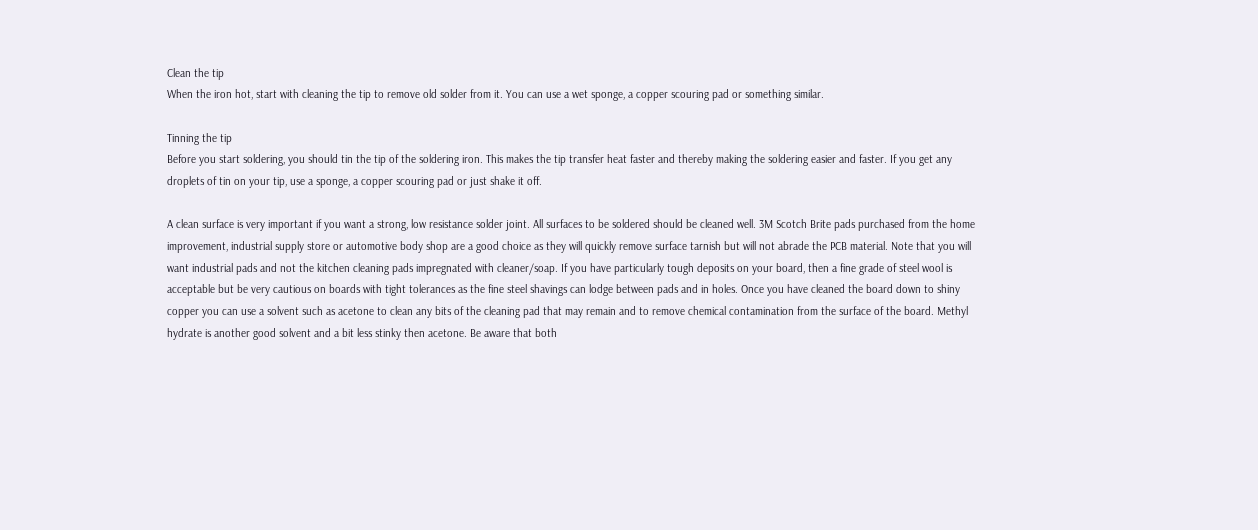Clean the tip
When the iron hot, start with cleaning the tip to remove old solder from it. You can use a wet sponge, a copper scouring pad or something similar.

Tinning the tip
Before you start soldering, you should tin the tip of the soldering iron. This makes the tip transfer heat faster and thereby making the soldering easier and faster. If you get any droplets of tin on your tip, use a sponge, a copper scouring pad or just shake it off.

A clean surface is very important if you want a strong, low resistance solder joint. All surfaces to be soldered should be cleaned well. 3M Scotch Brite pads purchased from the home improvement, industrial supply store or automotive body shop are a good choice as they will quickly remove surface tarnish but will not abrade the PCB material. Note that you will want industrial pads and not the kitchen cleaning pads impregnated with cleaner/soap. If you have particularly tough deposits on your board, then a fine grade of steel wool is acceptable but be very cautious on boards with tight tolerances as the fine steel shavings can lodge between pads and in holes. Once you have cleaned the board down to shiny copper you can use a solvent such as acetone to clean any bits of the cleaning pad that may remain and to remove chemical contamination from the surface of the board. Methyl hydrate is another good solvent and a bit less stinky then acetone. Be aware that both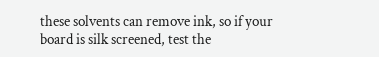these solvents can remove ink, so if your board is silk screened, test the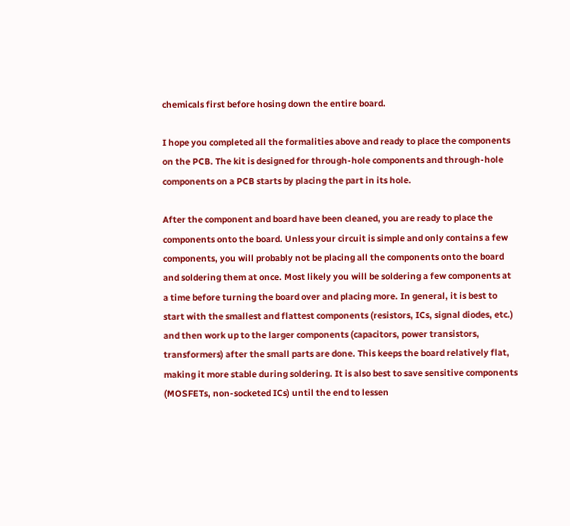chemicals first before hosing down the entire board.

I hope you completed all the formalities above and ready to place the components on the PCB. The kit is designed for through-hole components and through-hole components on a PCB starts by placing the part in its hole.

After the component and board have been cleaned, you are ready to place the components onto the board. Unless your circuit is simple and only contains a few components, you will probably not be placing all the components onto the board and soldering them at once. Most likely you will be soldering a few components at a time before turning the board over and placing more. In general, it is best to start with the smallest and flattest components (resistors, ICs, signal diodes, etc.) and then work up to the larger components (capacitors, power transistors, transformers) after the small parts are done. This keeps the board relatively flat, making it more stable during soldering. It is also best to save sensitive components (MOSFETs, non-socketed ICs) until the end to lessen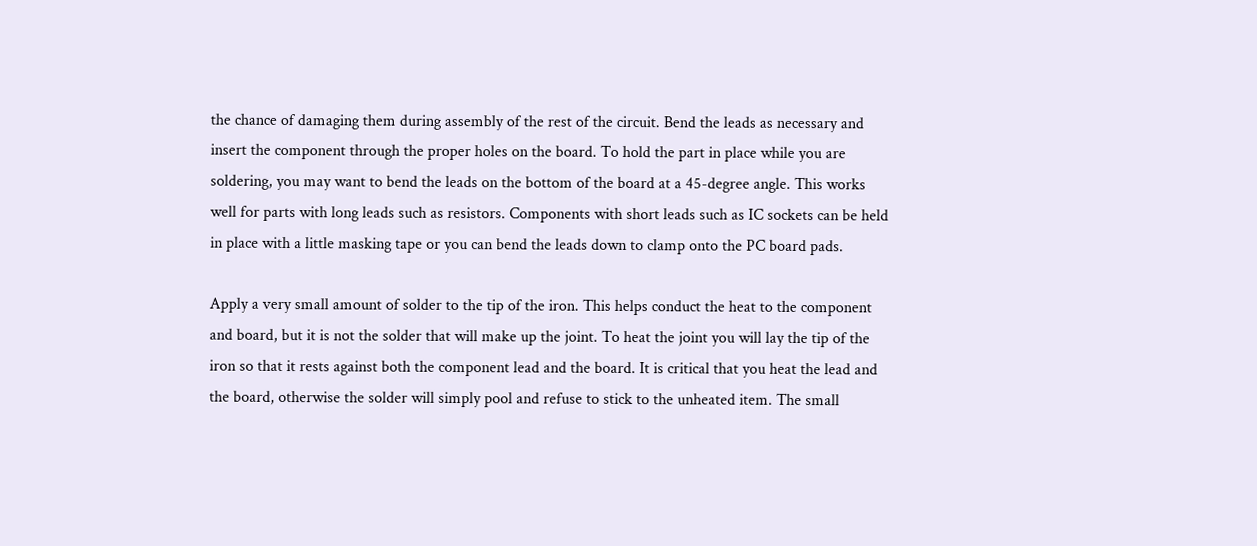the chance of damaging them during assembly of the rest of the circuit. Bend the leads as necessary and insert the component through the proper holes on the board. To hold the part in place while you are soldering, you may want to bend the leads on the bottom of the board at a 45-degree angle. This works well for parts with long leads such as resistors. Components with short leads such as IC sockets can be held in place with a little masking tape or you can bend the leads down to clamp onto the PC board pads.

Apply a very small amount of solder to the tip of the iron. This helps conduct the heat to the component and board, but it is not the solder that will make up the joint. To heat the joint you will lay the tip of the iron so that it rests against both the component lead and the board. It is critical that you heat the lead and the board, otherwise the solder will simply pool and refuse to stick to the unheated item. The small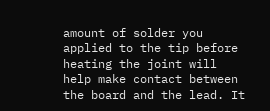amount of solder you applied to the tip before heating the joint will help make contact between the board and the lead. It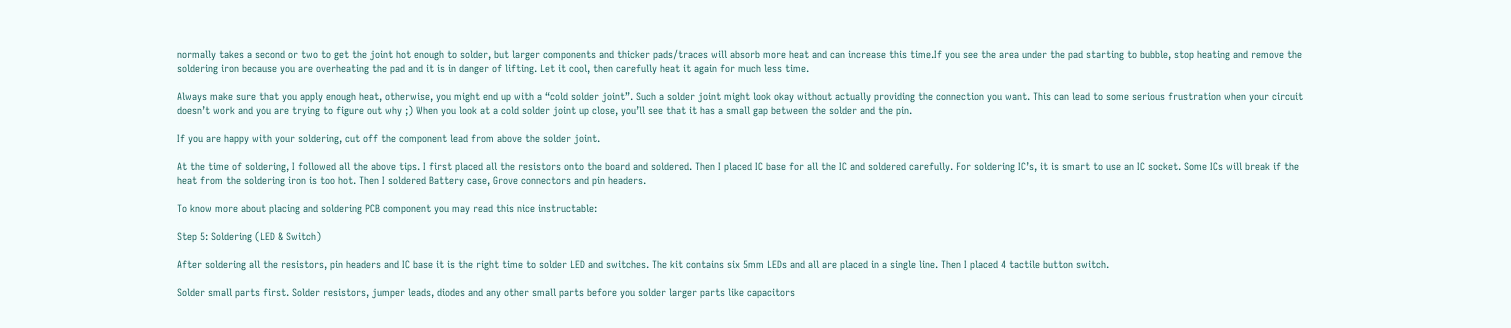normally takes a second or two to get the joint hot enough to solder, but larger components and thicker pads/traces will absorb more heat and can increase this time.If you see the area under the pad starting to bubble, stop heating and remove the soldering iron because you are overheating the pad and it is in danger of lifting. Let it cool, then carefully heat it again for much less time.

Always make sure that you apply enough heat, otherwise, you might end up with a “cold solder joint”. Such a solder joint might look okay without actually providing the connection you want. This can lead to some serious frustration when your circuit doesn’t work and you are trying to figure out why ;) When you look at a cold solder joint up close, you’ll see that it has a small gap between the solder and the pin.

If you are happy with your soldering, cut off the component lead from above the solder joint.

At the time of soldering, I followed all the above tips. I first placed all the resistors onto the board and soldered. Then I placed IC base for all the IC and soldered carefully. For soldering IC’s, it is smart to use an IC socket. Some ICs will break if the heat from the soldering iron is too hot. Then I soldered Battery case, Grove connectors and pin headers.

To know more about placing and soldering PCB component you may read this nice instructable:

Step 5: Soldering (LED & Switch)

After soldering all the resistors, pin headers and IC base it is the right time to solder LED and switches. The kit contains six 5mm LEDs and all are placed in a single line. Then I placed 4 tactile button switch.

Solder small parts first. Solder resistors, jumper leads, diodes and any other small parts before you solder larger parts like capacitors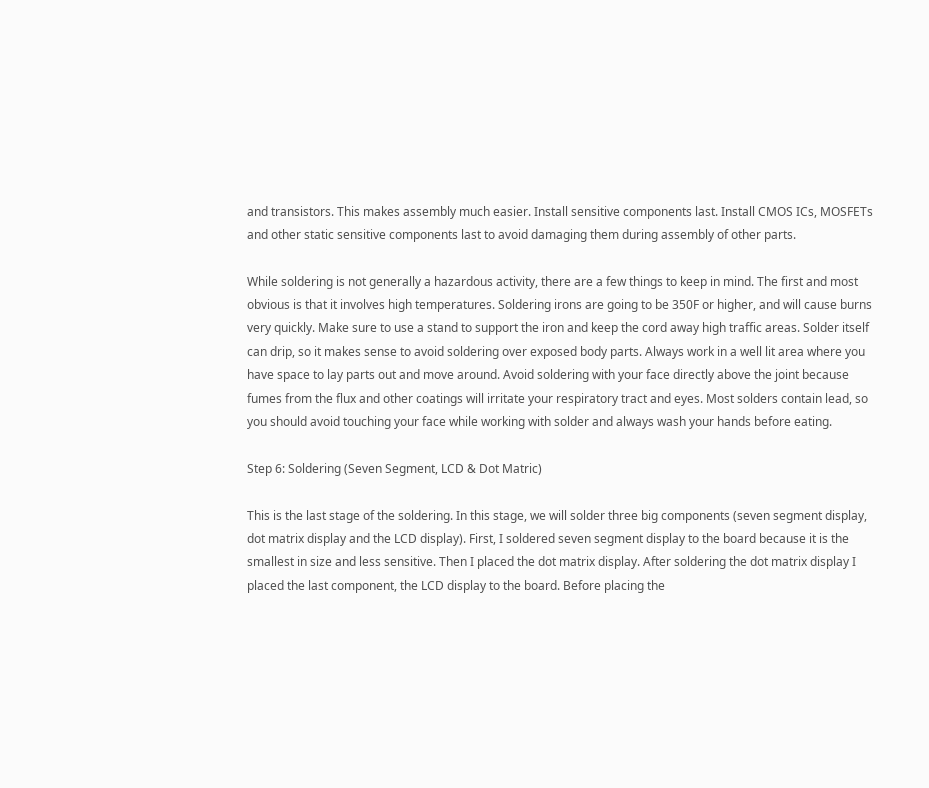and transistors. This makes assembly much easier. Install sensitive components last. Install CMOS ICs, MOSFETs and other static sensitive components last to avoid damaging them during assembly of other parts.

While soldering is not generally a hazardous activity, there are a few things to keep in mind. The first and most obvious is that it involves high temperatures. Soldering irons are going to be 350F or higher, and will cause burns very quickly. Make sure to use a stand to support the iron and keep the cord away high traffic areas. Solder itself can drip, so it makes sense to avoid soldering over exposed body parts. Always work in a well lit area where you have space to lay parts out and move around. Avoid soldering with your face directly above the joint because fumes from the flux and other coatings will irritate your respiratory tract and eyes. Most solders contain lead, so you should avoid touching your face while working with solder and always wash your hands before eating.

Step 6: Soldering (Seven Segment, LCD & Dot Matric)

This is the last stage of the soldering. In this stage, we will solder three big components (seven segment display, dot matrix display and the LCD display). First, I soldered seven segment display to the board because it is the smallest in size and less sensitive. Then I placed the dot matrix display. After soldering the dot matrix display I placed the last component, the LCD display to the board. Before placing the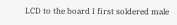LCD to the board I first soldered male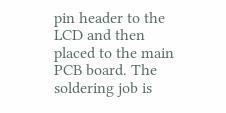pin header to the LCD and then placed to the main PCB board. The soldering job is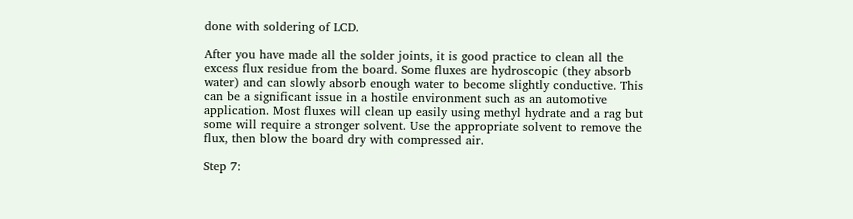done with soldering of LCD.

After you have made all the solder joints, it is good practice to clean all the excess flux residue from the board. Some fluxes are hydroscopic (they absorb water) and can slowly absorb enough water to become slightly conductive. This can be a significant issue in a hostile environment such as an automotive application. Most fluxes will clean up easily using methyl hydrate and a rag but some will require a stronger solvent. Use the appropriate solvent to remove the flux, then blow the board dry with compressed air.

Step 7: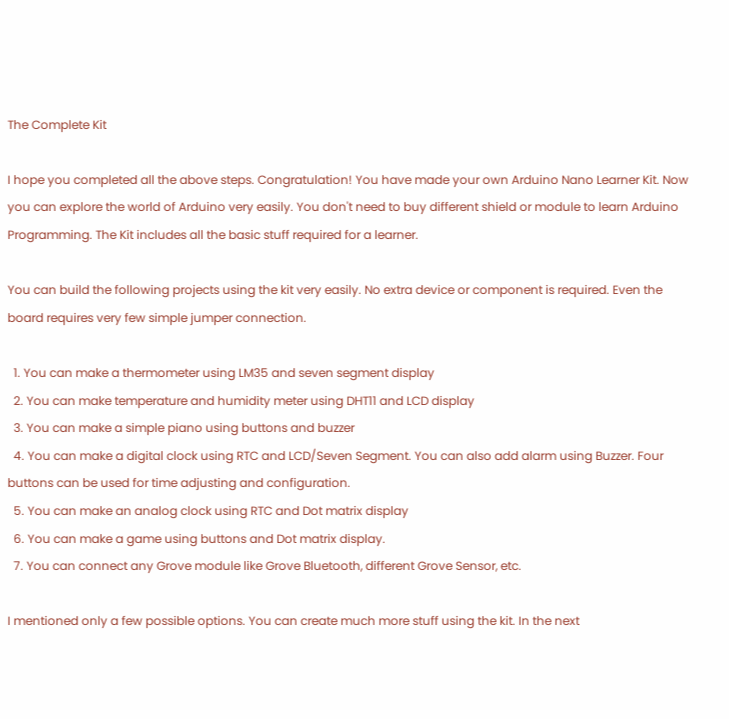The Complete Kit

I hope you completed all the above steps. Congratulation! You have made your own Arduino Nano Learner Kit. Now you can explore the world of Arduino very easily. You don't need to buy different shield or module to learn Arduino Programming. The Kit includes all the basic stuff required for a learner.

You can build the following projects using the kit very easily. No extra device or component is required. Even the board requires very few simple jumper connection.

  1. You can make a thermometer using LM35 and seven segment display
  2. You can make temperature and humidity meter using DHT11 and LCD display
  3. You can make a simple piano using buttons and buzzer
  4. You can make a digital clock using RTC and LCD/Seven Segment. You can also add alarm using Buzzer. Four buttons can be used for time adjusting and configuration.
  5. You can make an analog clock using RTC and Dot matrix display
  6. You can make a game using buttons and Dot matrix display.
  7. You can connect any Grove module like Grove Bluetooth, different Grove Sensor, etc.

I mentioned only a few possible options. You can create much more stuff using the kit. In the next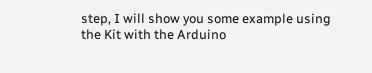step, I will show you some example using the Kit with the Arduino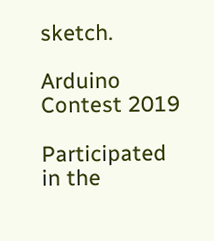sketch.

Arduino Contest 2019

Participated in the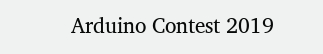Arduino Contest 2019